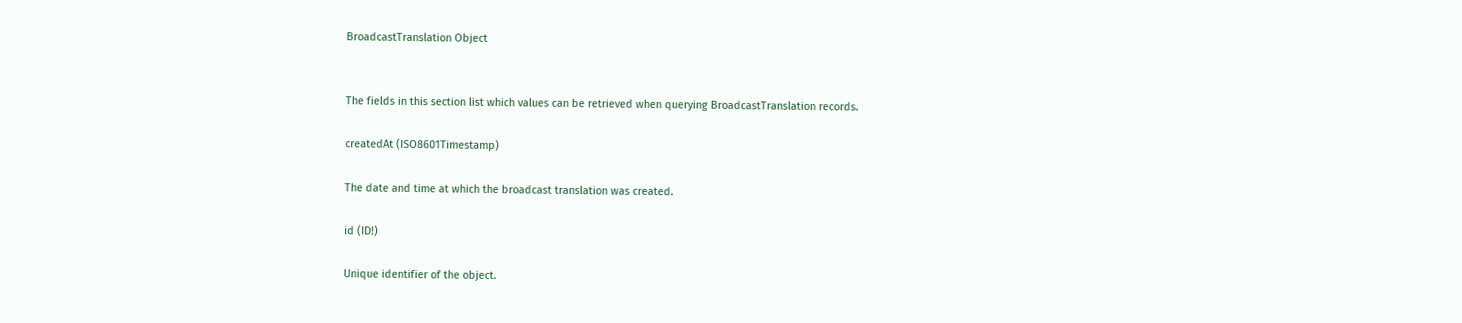BroadcastTranslation Object


The fields in this section list which values can be retrieved when querying BroadcastTranslation records.

createdAt (ISO8601Timestamp)

The date and time at which the broadcast translation was created.

id (ID!)

Unique identifier of the object.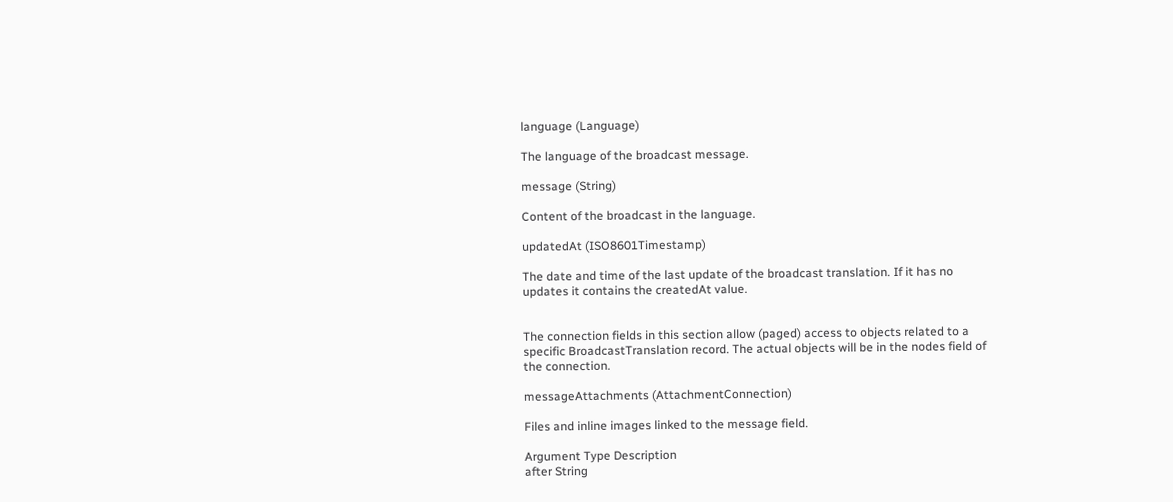language (Language)

The language of the broadcast message.

message (String)

Content of the broadcast in the language.

updatedAt (ISO8601Timestamp)

The date and time of the last update of the broadcast translation. If it has no updates it contains the createdAt value.


The connection fields in this section allow (paged) access to objects related to a specific BroadcastTranslation record. The actual objects will be in the nodes field of the connection.

messageAttachments (AttachmentConnection)

Files and inline images linked to the message field.

Argument Type Description
after String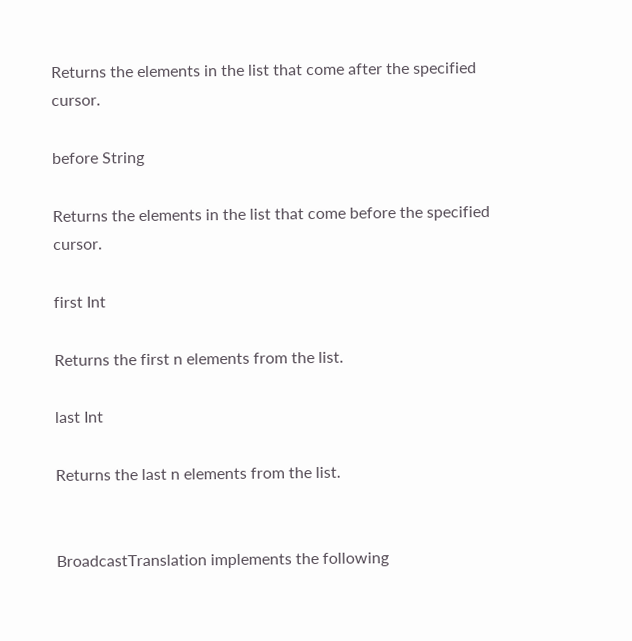Returns the elements in the list that come after the specified cursor.

before String

Returns the elements in the list that come before the specified cursor.

first Int

Returns the first n elements from the list.

last Int

Returns the last n elements from the list.


BroadcastTranslation implements the following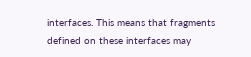interfaces. This means that fragments defined on these interfaces may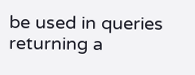be used in queries returning a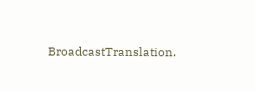BroadcastTranslation.